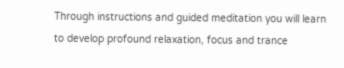Through instructions and guided meditation you will learn to develop profound relaxation, focus and trance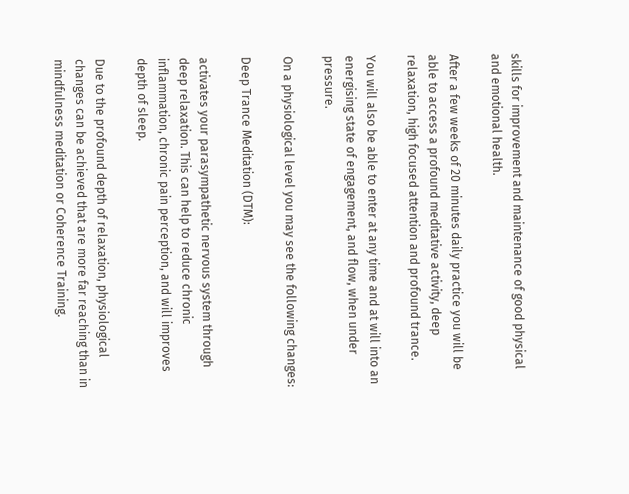skills for improvement and maintenance of good physical and emotional health.

After a few weeks of 20 minutes daily practice you will be able to access a profound meditative activity, deep relaxation, high focused attention and profound trance.

You will also be able to enter at any time and at will into an energising state of engagement, and flow, when under pressure.

On a physiological level you may see the following changes:

Deep Trance Meditation (DTM):

activates your parasympathetic nervous system through deep relaxation. This can help to reduce chronic inflammation, chronic pain perception, and will improves depth of sleep.

Due to the profound depth of relaxation, physiological changes can be achieved that are more far reaching than in mindfulness meditation or Coherence Training.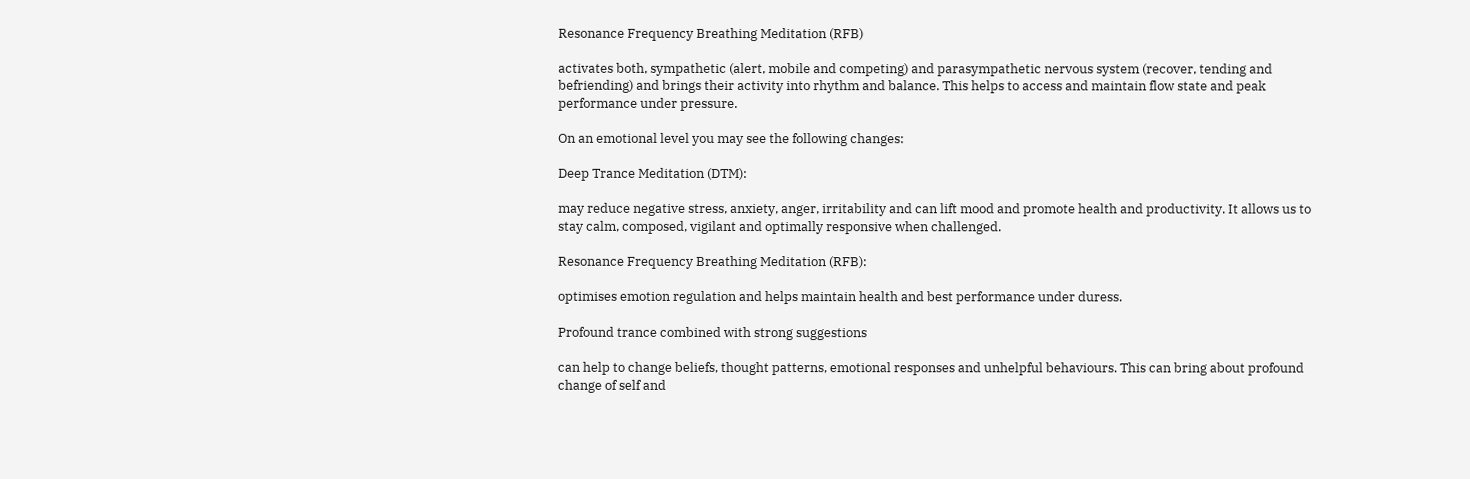Resonance Frequency Breathing Meditation (RFB)

activates both, sympathetic (alert, mobile and competing) and parasympathetic nervous system (recover, tending and befriending) and brings their activity into rhythm and balance. This helps to access and maintain flow state and peak performance under pressure.

On an emotional level you may see the following changes:

Deep Trance Meditation (DTM):

may reduce negative stress, anxiety, anger, irritability and can lift mood and promote health and productivity. It allows us to stay calm, composed, vigilant and optimally responsive when challenged.

Resonance Frequency Breathing Meditation (RFB):

optimises emotion regulation and helps maintain health and best performance under duress.

Profound trance combined with strong suggestions

can help to change beliefs, thought patterns, emotional responses and unhelpful behaviours. This can bring about profound change of self and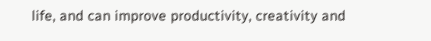life, and can improve productivity, creativity and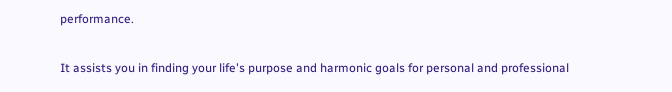performance.

It assists you in finding your life's purpose and harmonic goals for personal and professional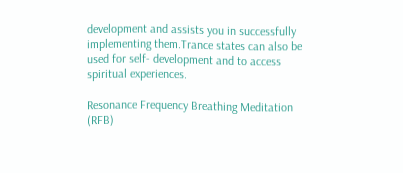development and assists you in successfully implementing them.Trance states can also be used for self- development and to access spiritual experiences.

Resonance Frequency Breathing Meditation (RFB)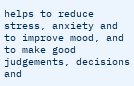helps to reduce stress, anxiety and to improve mood, and to make good judgements, decisions and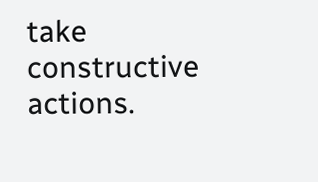take constructive actions.